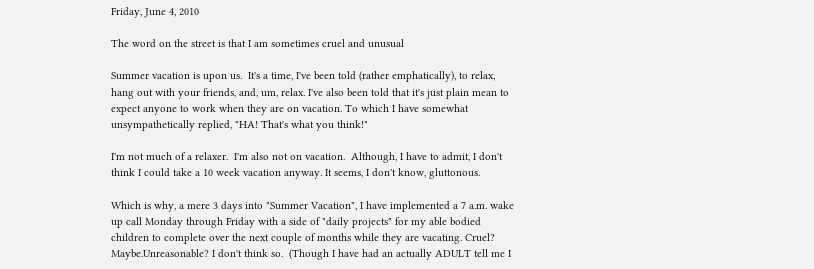Friday, June 4, 2010

The word on the street is that I am sometimes cruel and unusual

Summer vacation is upon us.  It's a time, I've been told (rather emphatically), to relax, hang out with your friends, and, um, relax. I've also been told that it's just plain mean to expect anyone to work when they are on vacation. To which I have somewhat unsympathetically replied, "HA! That's what you think!"

I'm not much of a relaxer.  I'm also not on vacation.  Although, I have to admit, I don't think I could take a 10 week vacation anyway. It seems, I don't know, gluttonous.

Which is why, a mere 3 days into "Summer Vacation", I have implemented a 7 a.m. wake up call Monday through Friday with a side of "daily projects" for my able bodied children to complete over the next couple of months while they are vacating. Cruel? Maybe.Unreasonable? I don't think so.  (Though I have had an actually ADULT tell me I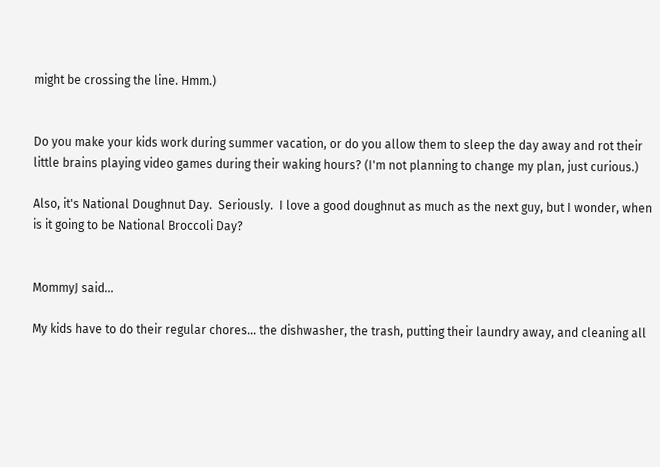might be crossing the line. Hmm.)


Do you make your kids work during summer vacation, or do you allow them to sleep the day away and rot their little brains playing video games during their waking hours? (I'm not planning to change my plan, just curious.)

Also, it's National Doughnut Day.  Seriously.  I love a good doughnut as much as the next guy, but I wonder, when is it going to be National Broccoli Day?


MommyJ said...

My kids have to do their regular chores... the dishwasher, the trash, putting their laundry away, and cleaning all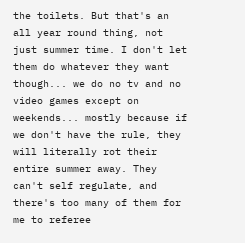the toilets. But that's an all year round thing, not just summer time. I don't let them do whatever they want though... we do no tv and no video games except on weekends... mostly because if we don't have the rule, they will literally rot their entire summer away. They can't self regulate, and there's too many of them for me to referee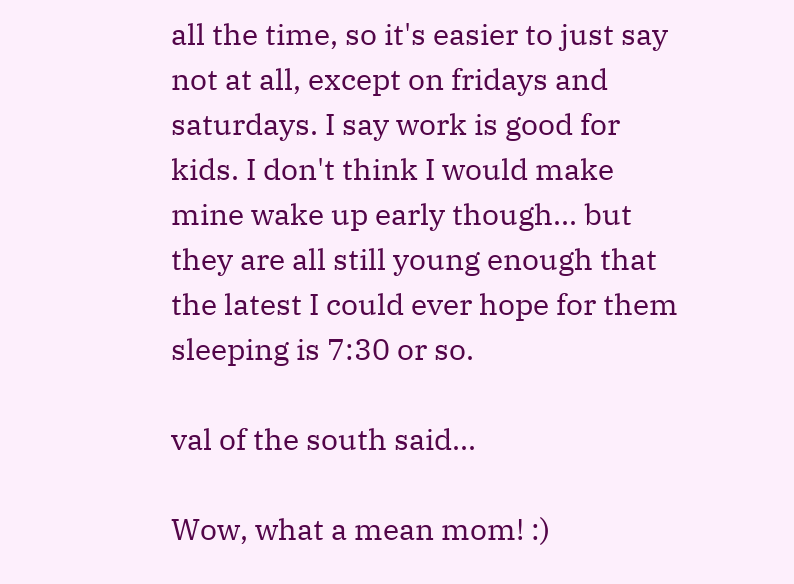all the time, so it's easier to just say not at all, except on fridays and saturdays. I say work is good for kids. I don't think I would make mine wake up early though... but they are all still young enough that the latest I could ever hope for them sleeping is 7:30 or so.

val of the south said...

Wow, what a mean mom! :)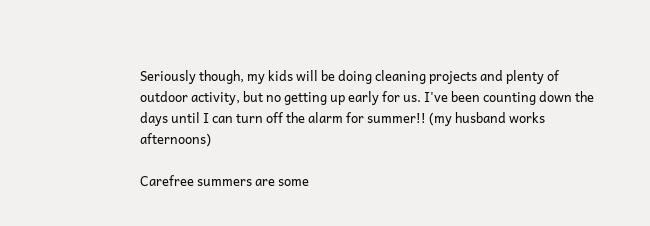Seriously though, my kids will be doing cleaning projects and plenty of outdoor activity, but no getting up early for us. I've been counting down the days until I can turn off the alarm for summer!! (my husband works afternoons)

Carefree summers are some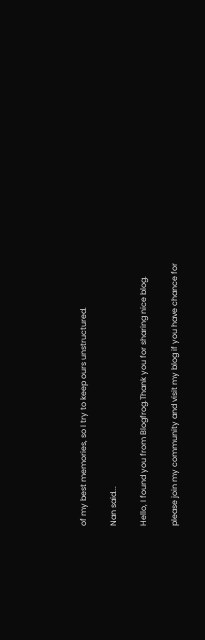of my best memories, so I try to keep ours unstructured.

Nan said...

Hello, I found you from Blogfrog.Thank you for sharing nice blog.

please join my community and visit my blog if you have chance for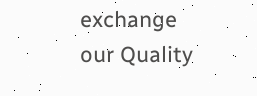exchange our Quality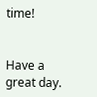time!


Have a great day.